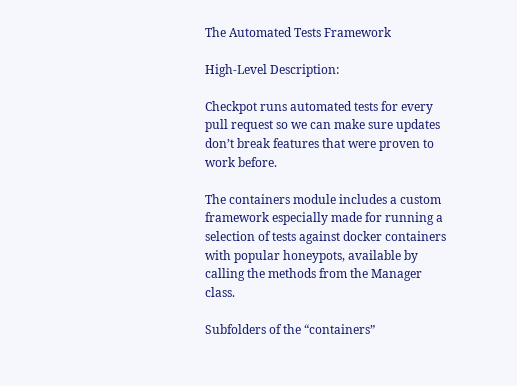The Automated Tests Framework

High-Level Description:

Checkpot runs automated tests for every pull request so we can make sure updates don’t break features that were proven to work before.

The containers module includes a custom framework especially made for running a selection of tests against docker containers with popular honeypots, available by calling the methods from the Manager class.

Subfolders of the “containers”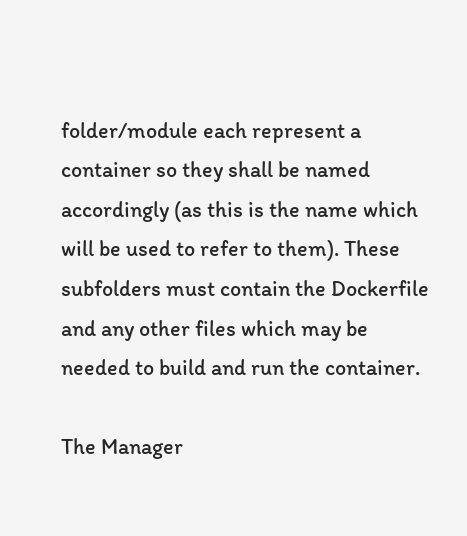folder/module each represent a container so they shall be named accordingly (as this is the name which will be used to refer to them). These subfolders must contain the Dockerfile and any other files which may be needed to build and run the container.

The Manager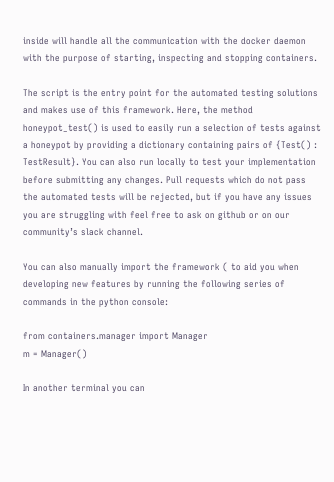inside will handle all the communication with the docker daemon with the purpose of starting, inspecting and stopping containers.

The script is the entry point for the automated testing solutions and makes use of this framework. Here, the method honeypot_test() is used to easily run a selection of tests against a honeypot by providing a dictionary containing pairs of {Test() : TestResult}. You can also run locally to test your implementation before submitting any changes. Pull requests which do not pass the automated tests will be rejected, but if you have any issues you are struggling with feel free to ask on github or on our community’s slack channel.

You can also manually import the framework ( to aid you when developing new features by running the following series of commands in the python console:

from containers.manager import Manager
m = Manager()

In another terminal you can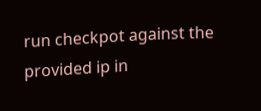run checkpot against the provided ip in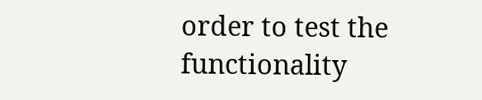order to test the functionality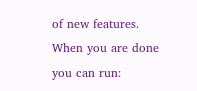of new features. When you are done you can run: